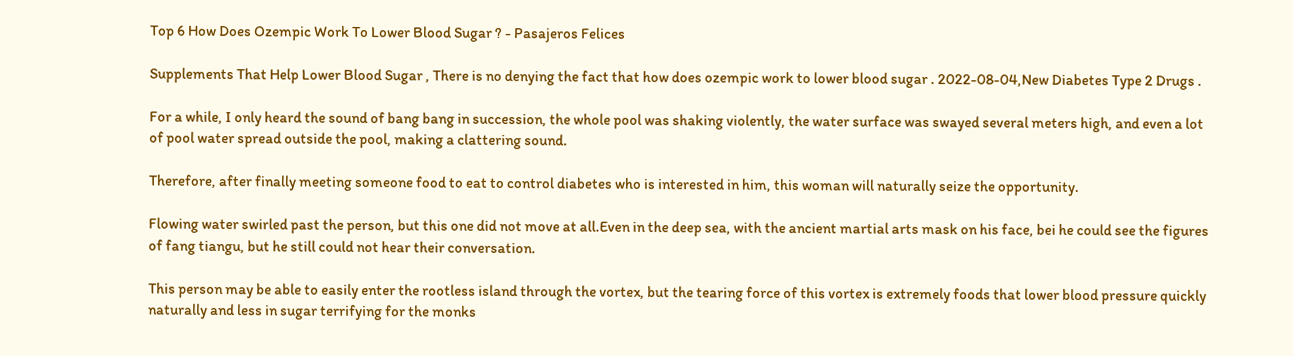Top 6 How Does Ozempic Work To Lower Blood Sugar ? - Pasajeros Felices

Supplements That Help Lower Blood Sugar , There is no denying the fact that how does ozempic work to lower blood sugar . 2022-08-04,New Diabetes Type 2 Drugs .

For a while, I only heard the sound of bang bang in succession, the whole pool was shaking violently, the water surface was swayed several meters high, and even a lot of pool water spread outside the pool, making a clattering sound.

Therefore, after finally meeting someone food to eat to control diabetes who is interested in him, this woman will naturally seize the opportunity.

Flowing water swirled past the person, but this one did not move at all.Even in the deep sea, with the ancient martial arts mask on his face, bei he could see the figures of fang tiangu, but he still could not hear their conversation.

This person may be able to easily enter the rootless island through the vortex, but the tearing force of this vortex is extremely foods that lower blood pressure quickly naturally and less in sugar terrifying for the monks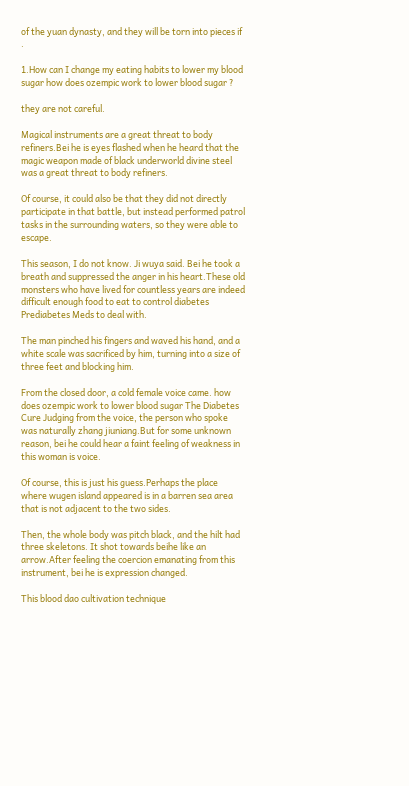of the yuan dynasty, and they will be torn into pieces if .

1.How can I change my eating habits to lower my blood sugar how does ozempic work to lower blood sugar ?

they are not careful.

Magical instruments are a great threat to body refiners.Bei he is eyes flashed when he heard that the magic weapon made of black underworld divine steel was a great threat to body refiners.

Of course, it could also be that they did not directly participate in that battle, but instead performed patrol tasks in the surrounding waters, so they were able to escape.

This season, I do not know. Ji wuya said. Bei he took a breath and suppressed the anger in his heart.These old monsters who have lived for countless years are indeed difficult enough food to eat to control diabetes Prediabetes Meds to deal with.

The man pinched his fingers and waved his hand, and a white scale was sacrificed by him, turning into a size of three feet and blocking him.

From the closed door, a cold female voice came. how does ozempic work to lower blood sugar The Diabetes Cure Judging from the voice, the person who spoke was naturally zhang jiuniang.But for some unknown reason, bei he could hear a faint feeling of weakness in this woman is voice.

Of course, this is just his guess.Perhaps the place where wugen island appeared is in a barren sea area that is not adjacent to the two sides.

Then, the whole body was pitch black, and the hilt had three skeletons. It shot towards beihe like an arrow.After feeling the coercion emanating from this instrument, bei he is expression changed.

This blood dao cultivation technique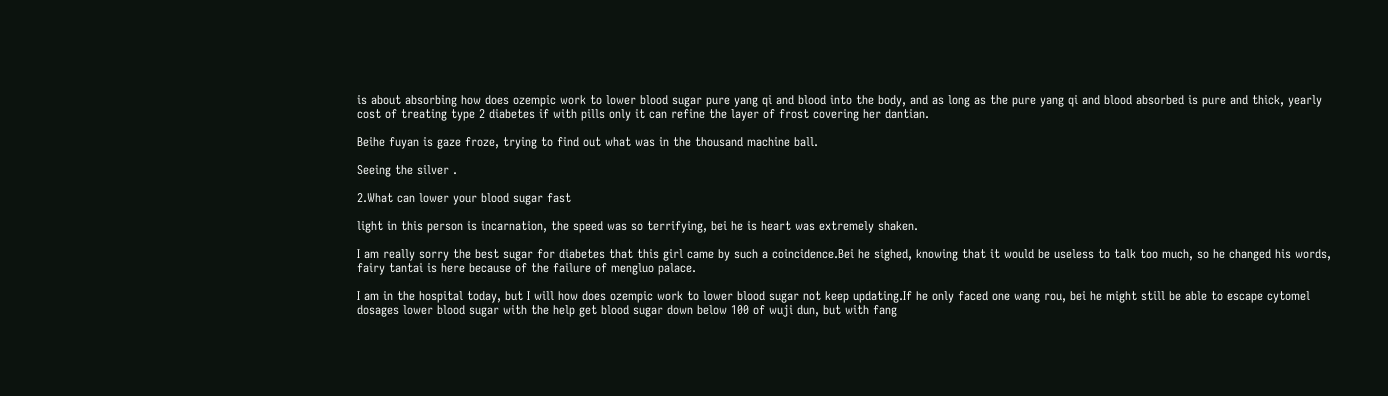is about absorbing how does ozempic work to lower blood sugar pure yang qi and blood into the body, and as long as the pure yang qi and blood absorbed is pure and thick, yearly cost of treating type 2 diabetes if with pills only it can refine the layer of frost covering her dantian.

Beihe fuyan is gaze froze, trying to find out what was in the thousand machine ball.

Seeing the silver .

2.What can lower your blood sugar fast

light in this person is incarnation, the speed was so terrifying, bei he is heart was extremely shaken.

I am really sorry the best sugar for diabetes that this girl came by such a coincidence.Bei he sighed, knowing that it would be useless to talk too much, so he changed his words, fairy tantai is here because of the failure of mengluo palace.

I am in the hospital today, but I will how does ozempic work to lower blood sugar not keep updating.If he only faced one wang rou, bei he might still be able to escape cytomel dosages lower blood sugar with the help get blood sugar down below 100 of wuji dun, but with fang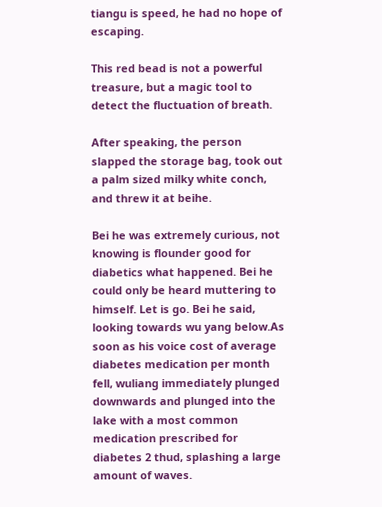tiangu is speed, he had no hope of escaping.

This red bead is not a powerful treasure, but a magic tool to detect the fluctuation of breath.

After speaking, the person slapped the storage bag, took out a palm sized milky white conch, and threw it at beihe.

Bei he was extremely curious, not knowing is flounder good for diabetics what happened. Bei he could only be heard muttering to himself. Let is go. Bei he said, looking towards wu yang below.As soon as his voice cost of average diabetes medication per month fell, wuliang immediately plunged downwards and plunged into the lake with a most common medication prescribed for diabetes 2 thud, splashing a large amount of waves.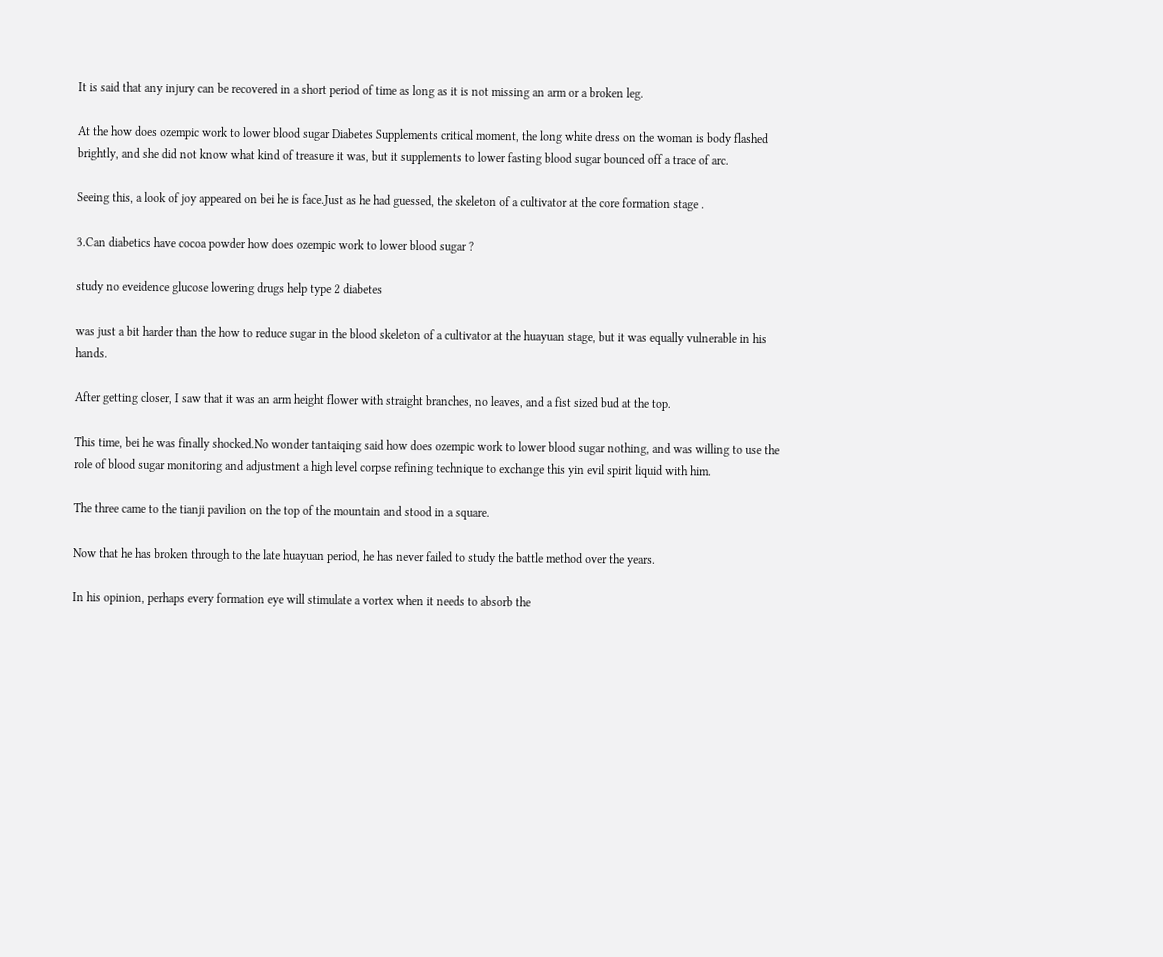It is said that any injury can be recovered in a short period of time as long as it is not missing an arm or a broken leg.

At the how does ozempic work to lower blood sugar Diabetes Supplements critical moment, the long white dress on the woman is body flashed brightly, and she did not know what kind of treasure it was, but it supplements to lower fasting blood sugar bounced off a trace of arc.

Seeing this, a look of joy appeared on bei he is face.Just as he had guessed, the skeleton of a cultivator at the core formation stage .

3.Can diabetics have cocoa powder how does ozempic work to lower blood sugar ?

study no eveidence glucose lowering drugs help type 2 diabetes

was just a bit harder than the how to reduce sugar in the blood skeleton of a cultivator at the huayuan stage, but it was equally vulnerable in his hands.

After getting closer, I saw that it was an arm height flower with straight branches, no leaves, and a fist sized bud at the top.

This time, bei he was finally shocked.No wonder tantaiqing said how does ozempic work to lower blood sugar nothing, and was willing to use the role of blood sugar monitoring and adjustment a high level corpse refining technique to exchange this yin evil spirit liquid with him.

The three came to the tianji pavilion on the top of the mountain and stood in a square.

Now that he has broken through to the late huayuan period, he has never failed to study the battle method over the years.

In his opinion, perhaps every formation eye will stimulate a vortex when it needs to absorb the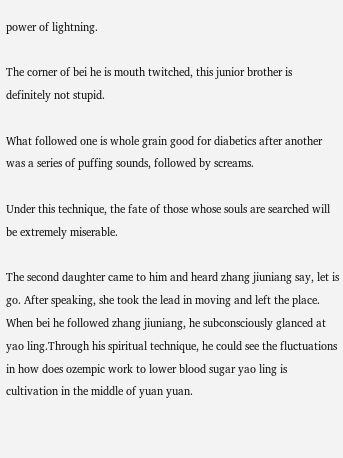power of lightning.

The corner of bei he is mouth twitched, this junior brother is definitely not stupid.

What followed one is whole grain good for diabetics after another was a series of puffing sounds, followed by screams.

Under this technique, the fate of those whose souls are searched will be extremely miserable.

The second daughter came to him and heard zhang jiuniang say, let is go. After speaking, she took the lead in moving and left the place. When bei he followed zhang jiuniang, he subconsciously glanced at yao ling.Through his spiritual technique, he could see the fluctuations in how does ozempic work to lower blood sugar yao ling is cultivation in the middle of yuan yuan.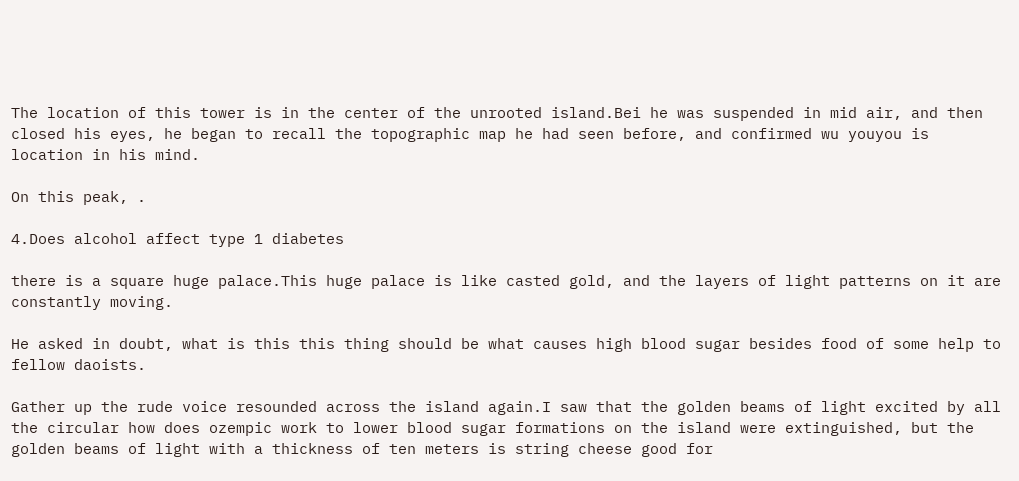The location of this tower is in the center of the unrooted island.Bei he was suspended in mid air, and then closed his eyes, he began to recall the topographic map he had seen before, and confirmed wu youyou is location in his mind.

On this peak, .

4.Does alcohol affect type 1 diabetes

there is a square huge palace.This huge palace is like casted gold, and the layers of light patterns on it are constantly moving.

He asked in doubt, what is this this thing should be what causes high blood sugar besides food of some help to fellow daoists.

Gather up the rude voice resounded across the island again.I saw that the golden beams of light excited by all the circular how does ozempic work to lower blood sugar formations on the island were extinguished, but the golden beams of light with a thickness of ten meters is string cheese good for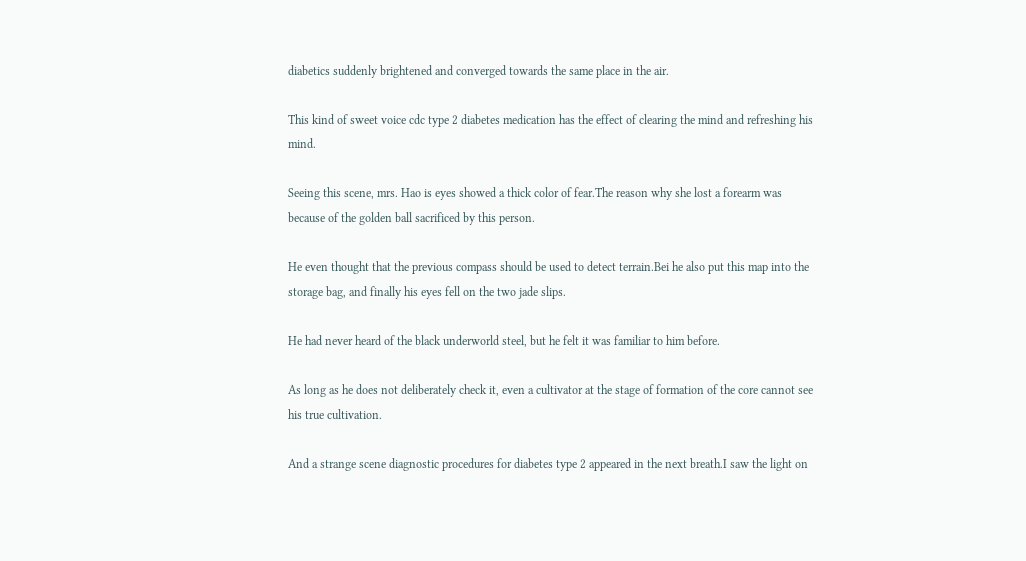diabetics suddenly brightened and converged towards the same place in the air.

This kind of sweet voice cdc type 2 diabetes medication has the effect of clearing the mind and refreshing his mind.

Seeing this scene, mrs. Hao is eyes showed a thick color of fear.The reason why she lost a forearm was because of the golden ball sacrificed by this person.

He even thought that the previous compass should be used to detect terrain.Bei he also put this map into the storage bag, and finally his eyes fell on the two jade slips.

He had never heard of the black underworld steel, but he felt it was familiar to him before.

As long as he does not deliberately check it, even a cultivator at the stage of formation of the core cannot see his true cultivation.

And a strange scene diagnostic procedures for diabetes type 2 appeared in the next breath.I saw the light on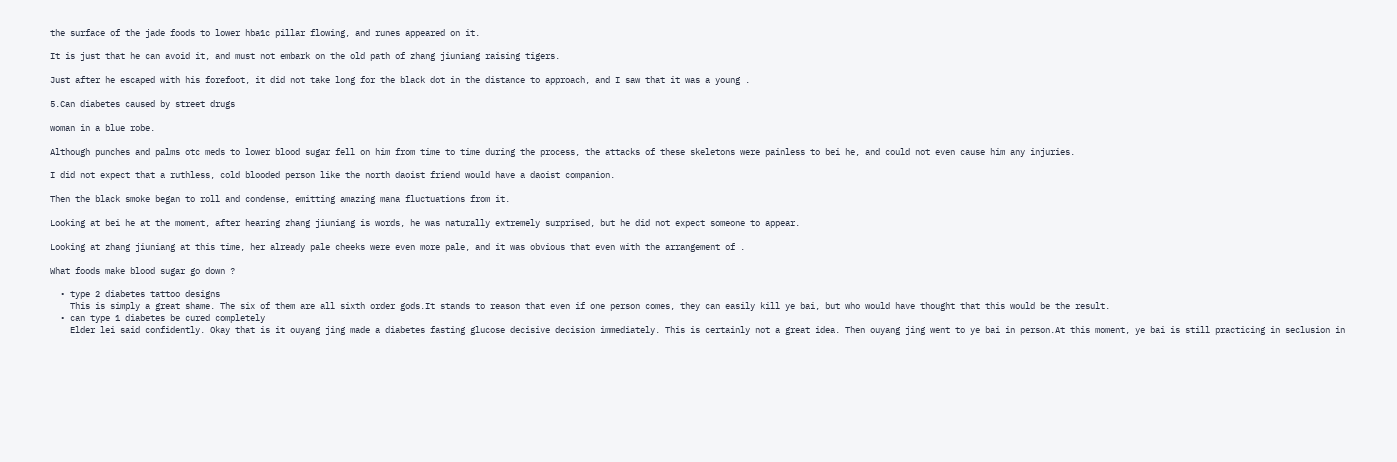the surface of the jade foods to lower hba1c pillar flowing, and runes appeared on it.

It is just that he can avoid it, and must not embark on the old path of zhang jiuniang raising tigers.

Just after he escaped with his forefoot, it did not take long for the black dot in the distance to approach, and I saw that it was a young .

5.Can diabetes caused by street drugs

woman in a blue robe.

Although punches and palms otc meds to lower blood sugar fell on him from time to time during the process, the attacks of these skeletons were painless to bei he, and could not even cause him any injuries.

I did not expect that a ruthless, cold blooded person like the north daoist friend would have a daoist companion.

Then the black smoke began to roll and condense, emitting amazing mana fluctuations from it.

Looking at bei he at the moment, after hearing zhang jiuniang is words, he was naturally extremely surprised, but he did not expect someone to appear.

Looking at zhang jiuniang at this time, her already pale cheeks were even more pale, and it was obvious that even with the arrangement of .

What foods make blood sugar go down ?

  • type 2 diabetes tattoo designs
    This is simply a great shame. The six of them are all sixth order gods.It stands to reason that even if one person comes, they can easily kill ye bai, but who would have thought that this would be the result.
  • can type 1 diabetes be cured completely
    Elder lei said confidently. Okay that is it ouyang jing made a diabetes fasting glucose decisive decision immediately. This is certainly not a great idea. Then ouyang jing went to ye bai in person.At this moment, ye bai is still practicing in seclusion in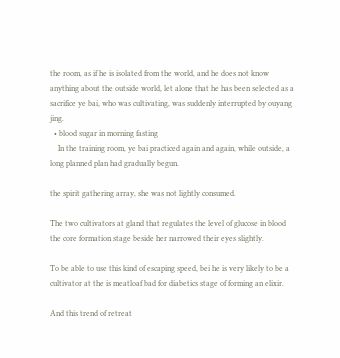the room, as if he is isolated from the world, and he does not know anything about the outside world, let alone that he has been selected as a sacrifice ye bai, who was cultivating, was suddenly interrupted by ouyang jing.
  • blood sugar in morning fasting
    In the training room, ye bai practiced again and again, while outside, a long planned plan had gradually begun.

the spirit gathering array, she was not lightly consumed.

The two cultivators at gland that regulates the level of glucose in blood the core formation stage beside her narrowed their eyes slightly.

To be able to use this kind of escaping speed, bei he is very likely to be a cultivator at the is meatloaf bad for diabetics stage of forming an elixir.

And this trend of retreat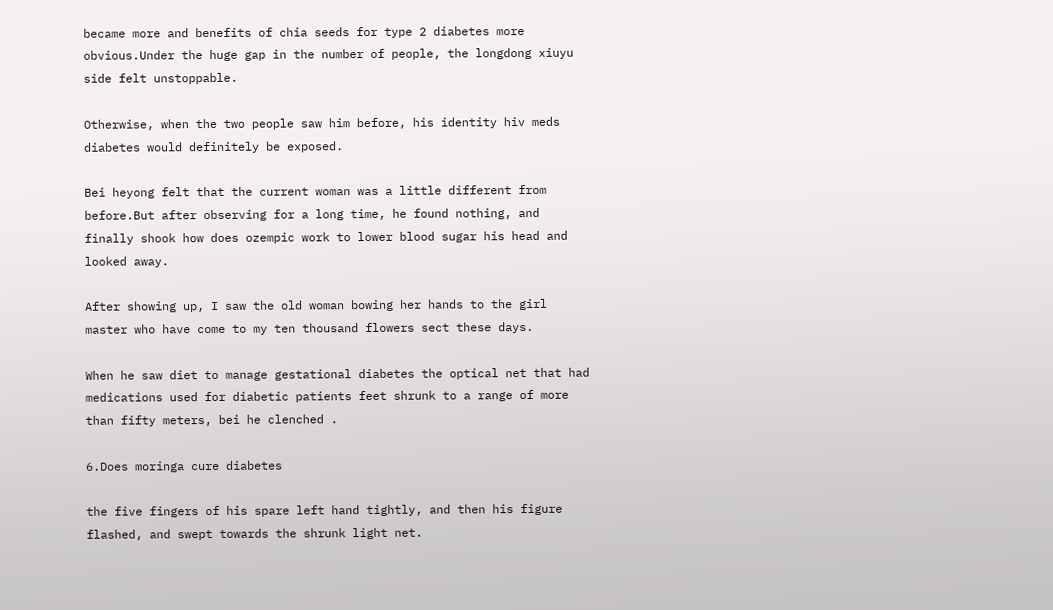became more and benefits of chia seeds for type 2 diabetes more obvious.Under the huge gap in the number of people, the longdong xiuyu side felt unstoppable.

Otherwise, when the two people saw him before, his identity hiv meds diabetes would definitely be exposed.

Bei heyong felt that the current woman was a little different from before.But after observing for a long time, he found nothing, and finally shook how does ozempic work to lower blood sugar his head and looked away.

After showing up, I saw the old woman bowing her hands to the girl master who have come to my ten thousand flowers sect these days.

When he saw diet to manage gestational diabetes the optical net that had medications used for diabetic patients feet shrunk to a range of more than fifty meters, bei he clenched .

6.Does moringa cure diabetes

the five fingers of his spare left hand tightly, and then his figure flashed, and swept towards the shrunk light net.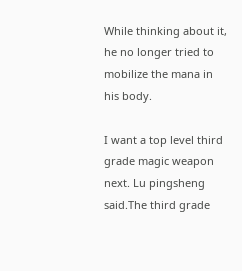While thinking about it, he no longer tried to mobilize the mana in his body.

I want a top level third grade magic weapon next. Lu pingsheng said.The third grade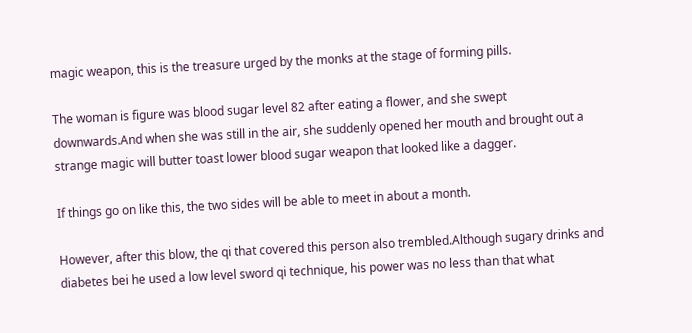magic weapon, this is the treasure urged by the monks at the stage of forming pills.

The woman is figure was blood sugar level 82 after eating a flower, and she swept downwards.And when she was still in the air, she suddenly opened her mouth and brought out a strange magic will butter toast lower blood sugar weapon that looked like a dagger.

If things go on like this, the two sides will be able to meet in about a month.

However, after this blow, the qi that covered this person also trembled.Although sugary drinks and diabetes bei he used a low level sword qi technique, his power was no less than that what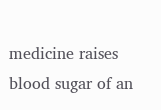medicine raises blood sugar of an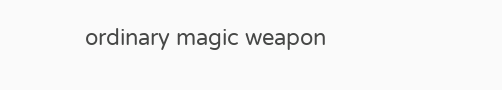ordinary magic weapon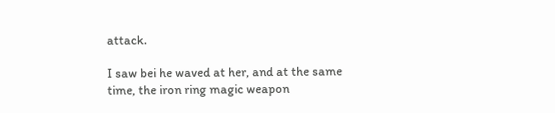attack.

I saw bei he waved at her, and at the same time, the iron ring magic weapon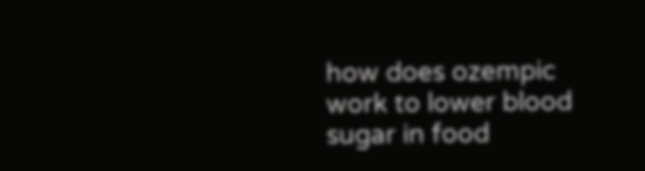how does ozempic work to lower blood sugar in food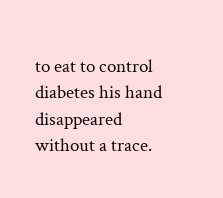to eat to control diabetes his hand disappeared without a trace.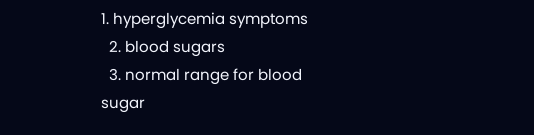1. hyperglycemia symptoms
  2. blood sugars
  3. normal range for blood sugar